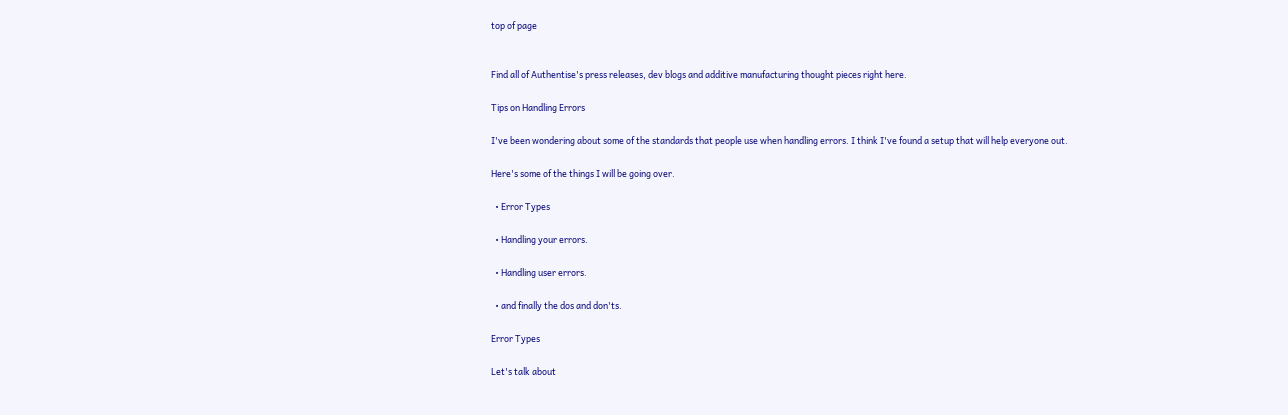top of page


Find all of Authentise's press releases, dev blogs and additive manufacturing thought pieces right here.

Tips on Handling Errors

I've been wondering about some of the standards that people use when handling errors. I think I've found a setup that will help everyone out.

Here's some of the things I will be going over.

  • Error Types

  • Handling your errors.

  • Handling user errors.

  • and finally the dos and don'ts.

Error Types

Let's talk about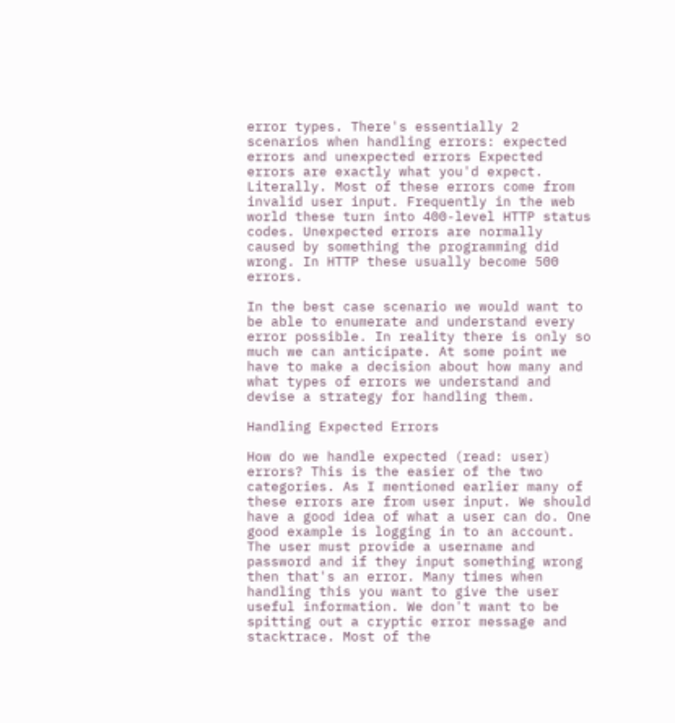error types. There's essentially 2 scenarios when handling errors: expected errors and unexpected errors Expected errors are exactly what you'd expect. Literally. Most of these errors come from invalid user input. Frequently in the web world these turn into 400-level HTTP status codes. Unexpected errors are normally caused by something the programming did wrong. In HTTP these usually become 500 errors.

In the best case scenario we would want to be able to enumerate and understand every error possible. In reality there is only so much we can anticipate. At some point we have to make a decision about how many and what types of errors we understand and devise a strategy for handling them.

Handling Expected Errors

How do we handle expected (read: user) errors? This is the easier of the two categories. As I mentioned earlier many of these errors are from user input. We should have a good idea of what a user can do. One good example is logging in to an account. The user must provide a username and password and if they input something wrong then that's an error. Many times when handling this you want to give the user useful information. We don't want to be spitting out a cryptic error message and stacktrace. Most of the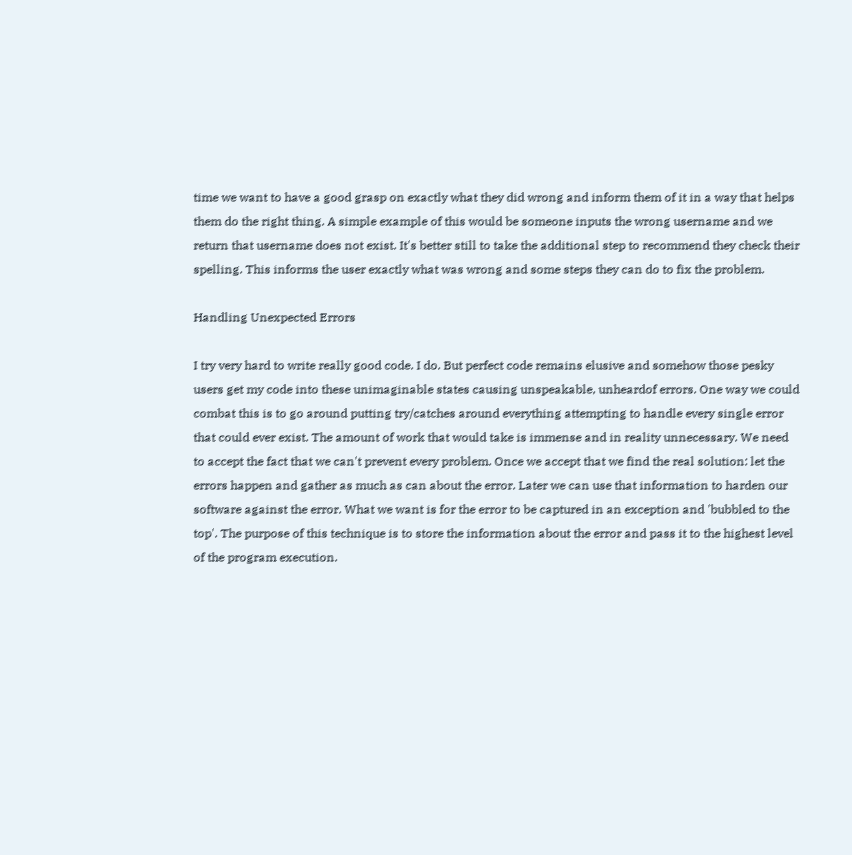time we want to have a good grasp on exactly what they did wrong and inform them of it in a way that helps them do the right thing. A simple example of this would be someone inputs the wrong username and we return that username does not exist. It's better still to take the additional step to recommend they check their spelling. This informs the user exactly what was wrong and some steps they can do to fix the problem.

Handling Unexpected Errors

I try very hard to write really good code. I do. But perfect code remains elusive and somehow those pesky users get my code into these unimaginable states causing unspeakable, unheardof errors. One way we could combat this is to go around putting try/catches around everything attempting to handle every single error that could ever exist. The amount of work that would take is immense and in reality unnecessary. We need to accept the fact that we can't prevent every problem. Once we accept that we find the real solution: let the errors happen and gather as much as can about the error. Later we can use that information to harden our software against the error. What we want is for the error to be captured in an exception and 'bubbled to the top'. The purpose of this technique is to store the information about the error and pass it to the highest level of the program execution.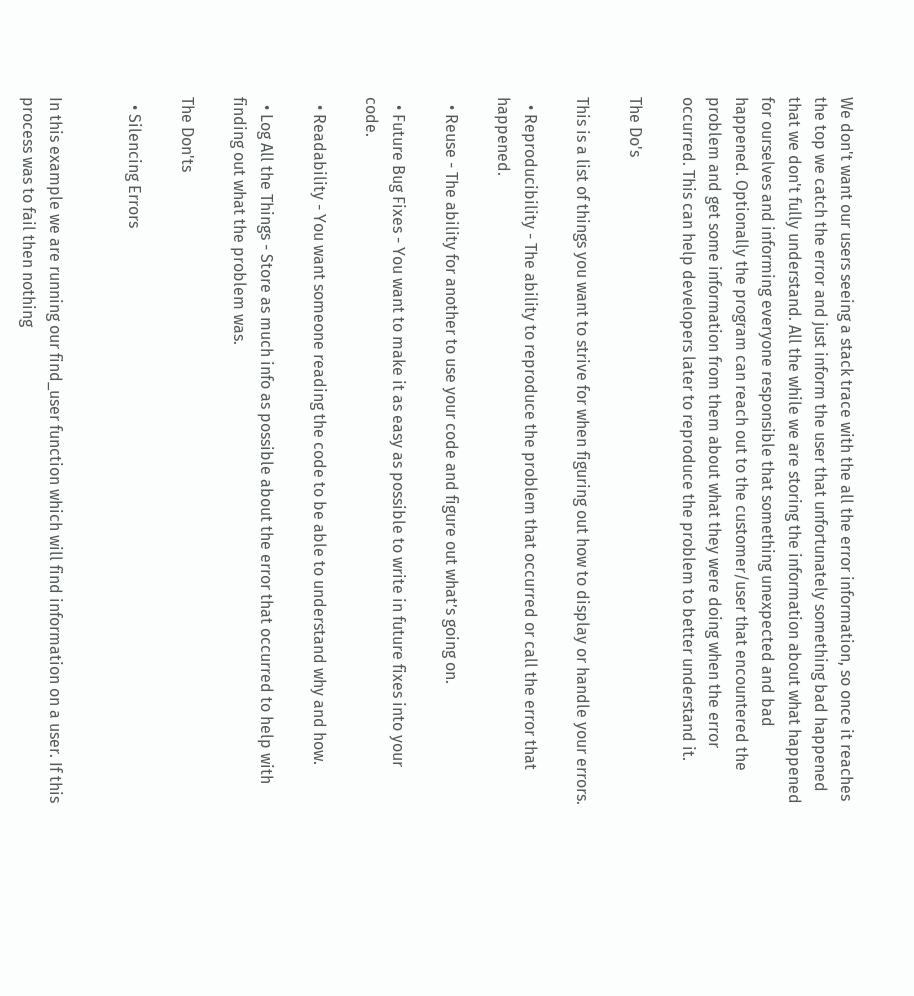We don't want our users seeing a stack trace with the all the error information, so once it reaches the top we catch the error and just inform the user that unfortunately something bad happened that we don't fully understand. All the while we are storing the information about what happened for ourselves and informing everyone responsible that something unexpected and bad happened. Optionally the program can reach out to the customer/user that encountered the problem and get some information from them about what they were doing when the error occurred. This can help developers later to reproduce the problem to better understand it.

The Do's

This is a list of things you want to strive for when figuring out how to display or handle your errors.

  • Reproducibility - The ability to reproduce the problem that occurred or call the error that happened.

  • Reuse - The ability for another to use your code and figure out what’s going on.

  • Future Bug Fixes - You want to make it as easy as possible to write in future fixes into your code.

  • Readability - You want someone reading the code to be able to understand why and how.

  • Log All the Things - Store as much info as possible about the error that occurred to help with finding out what the problem was.

The Don'ts

  • Silencing Errors


In this example we are running our find_user function which will find information on a user. If this process was to fail then nothing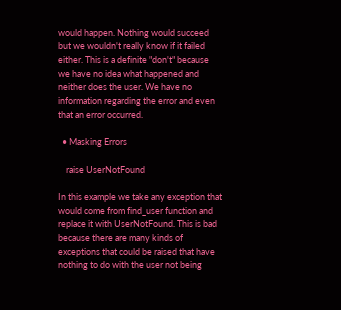would happen. Nothing would succeed but we wouldn't really know if it failed either. This is a definite "don't" because we have no idea what happened and neither does the user. We have no information regarding the error and even that an error occurred.

  • Masking Errors

    raise UserNotFound

In this example we take any exception that would come from find_user function and replace it with UserNotFound. This is bad because there are many kinds of exceptions that could be raised that have nothing to do with the user not being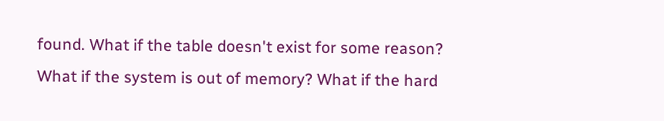found. What if the table doesn't exist for some reason? What if the system is out of memory? What if the hard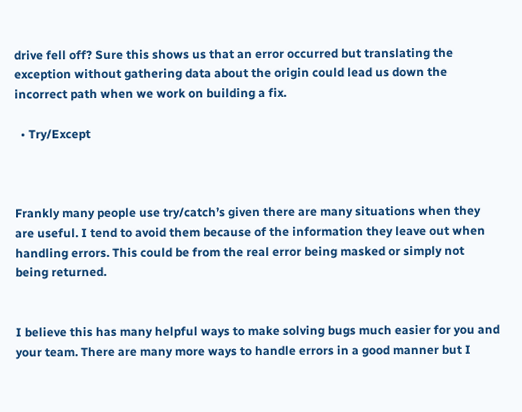drive fell off? Sure this shows us that an error occurred but translating the exception without gathering data about the origin could lead us down the incorrect path when we work on building a fix.

  • Try/Except



Frankly many people use try/catch’s given there are many situations when they are useful. I tend to avoid them because of the information they leave out when handling errors. This could be from the real error being masked or simply not being returned.


I believe this has many helpful ways to make solving bugs much easier for you and your team. There are many more ways to handle errors in a good manner but I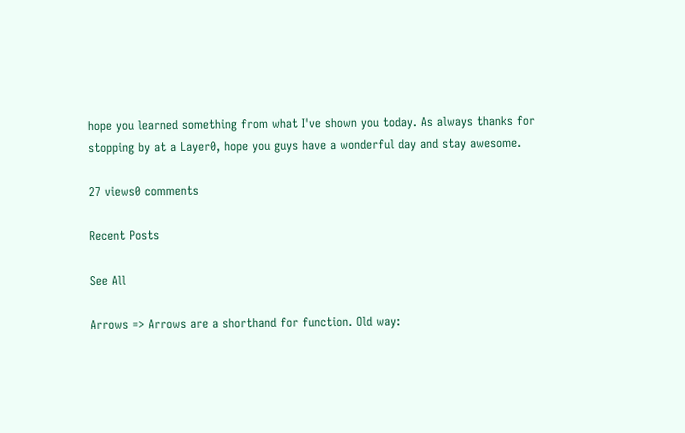hope you learned something from what I've shown you today. As always thanks for stopping by at a Layer0, hope you guys have a wonderful day and stay awesome.

27 views0 comments

Recent Posts

See All

Arrows => Arrows are a shorthand for function. Old way: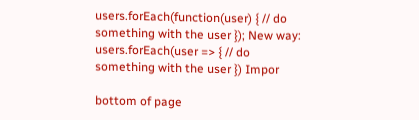users.forEach(function(user) { // do something with the user }); New way: users.forEach(user => { // do something with the user }) Impor

bottom of page